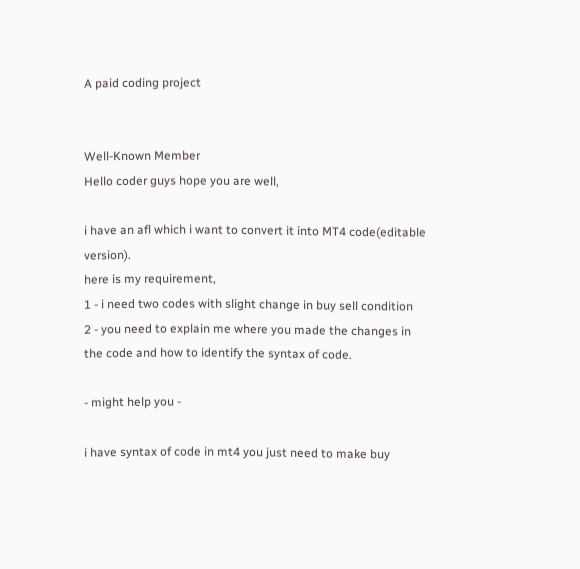A paid coding project


Well-Known Member
Hello coder guys hope you are well,

i have an afl which i want to convert it into MT4 code(editable version).
here is my requirement,
1 - i need two codes with slight change in buy sell condition
2 - you need to explain me where you made the changes in the code and how to identify the syntax of code.

- might help you -

i have syntax of code in mt4 you just need to make buy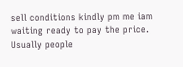sell conditions kindly pm me iam waiting ready to pay the price.
Usually people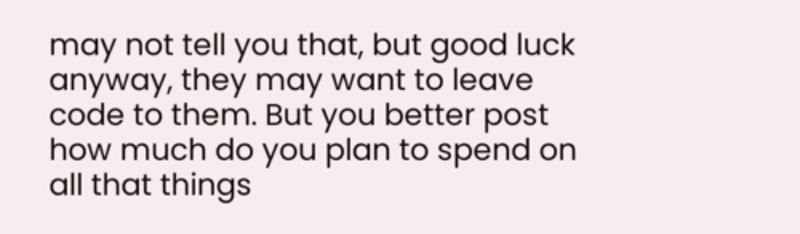may not tell you that, but good luck anyway, they may want to leave code to them. But you better post how much do you plan to spend on all that things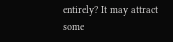entirely? It may attract some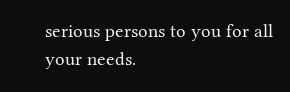serious persons to you for all your needs.